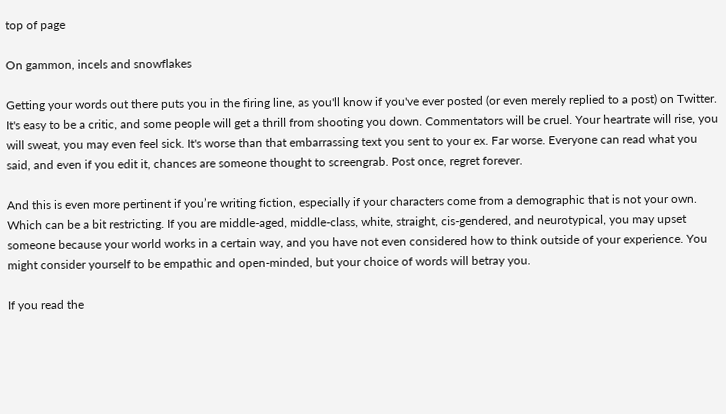top of page

On gammon, incels and snowflakes

Getting your words out there puts you in the firing line, as you'll know if you've ever posted (or even merely replied to a post) on Twitter. It's easy to be a critic, and some people will get a thrill from shooting you down. Commentators will be cruel. Your heartrate will rise, you will sweat, you may even feel sick. It's worse than that embarrassing text you sent to your ex. Far worse. Everyone can read what you said, and even if you edit it, chances are someone thought to screengrab. Post once, regret forever.

And this is even more pertinent if you’re writing fiction, especially if your characters come from a demographic that is not your own. Which can be a bit restricting. If you are middle-aged, middle-class, white, straight, cis-gendered, and neurotypical, you may upset someone because your world works in a certain way, and you have not even considered how to think outside of your experience. You might consider yourself to be empathic and open-minded, but your choice of words will betray you.

If you read the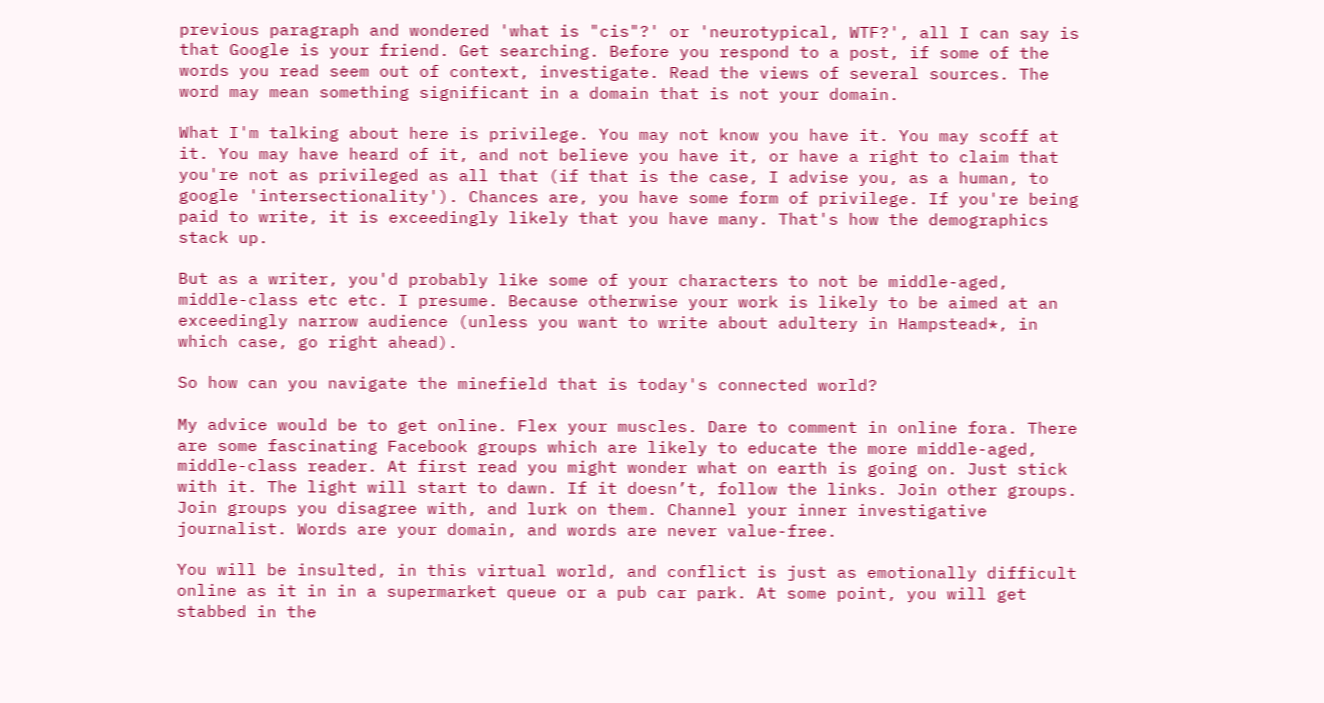previous paragraph and wondered 'what is "cis"?' or 'neurotypical, WTF?', all I can say is that Google is your friend. Get searching. Before you respond to a post, if some of the words you read seem out of context, investigate. Read the views of several sources. The word may mean something significant in a domain that is not your domain.

What I'm talking about here is privilege. You may not know you have it. You may scoff at it. You may have heard of it, and not believe you have it, or have a right to claim that you're not as privileged as all that (if that is the case, I advise you, as a human, to google 'intersectionality'). Chances are, you have some form of privilege. If you're being paid to write, it is exceedingly likely that you have many. That's how the demographics stack up.

But as a writer, you'd probably like some of your characters to not be middle-aged, middle-class etc etc. I presume. Because otherwise your work is likely to be aimed at an exceedingly narrow audience (unless you want to write about adultery in Hampstead*, in which case, go right ahead).

So how can you navigate the minefield that is today's connected world?

My advice would be to get online. Flex your muscles. Dare to comment in online fora. There are some fascinating Facebook groups which are likely to educate the more middle-aged, middle-class reader. At first read you might wonder what on earth is going on. Just stick with it. The light will start to dawn. If it doesn’t, follow the links. Join other groups. Join groups you disagree with, and lurk on them. Channel your inner investigative journalist. Words are your domain, and words are never value-free.

You will be insulted, in this virtual world, and conflict is just as emotionally difficult online as it in in a supermarket queue or a pub car park. At some point, you will get stabbed in the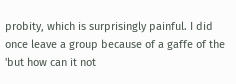probity, which is surprisingly painful. I did once leave a group because of a gaffe of the 'but how can it not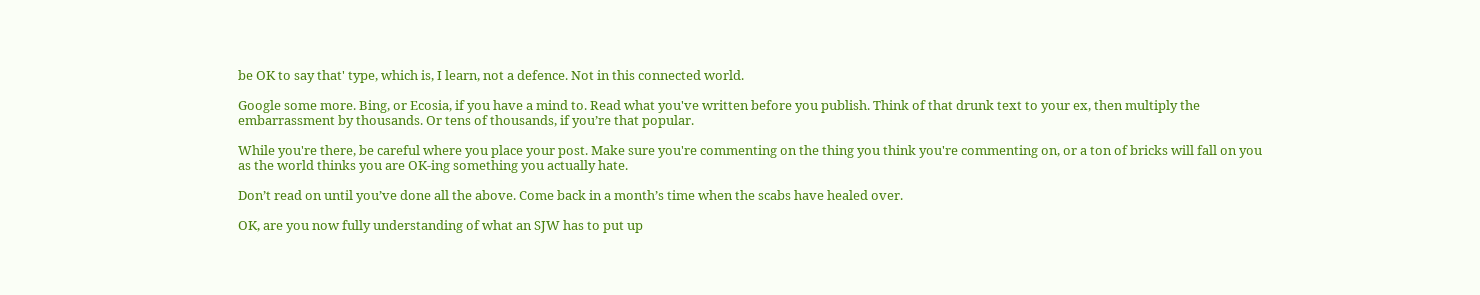be OK to say that' type, which is, I learn, not a defence. Not in this connected world.

Google some more. Bing, or Ecosia, if you have a mind to. Read what you've written before you publish. Think of that drunk text to your ex, then multiply the embarrassment by thousands. Or tens of thousands, if you’re that popular.

While you're there, be careful where you place your post. Make sure you're commenting on the thing you think you're commenting on, or a ton of bricks will fall on you as the world thinks you are OK-ing something you actually hate.

Don’t read on until you’ve done all the above. Come back in a month’s time when the scabs have healed over.

OK, are you now fully understanding of what an SJW has to put up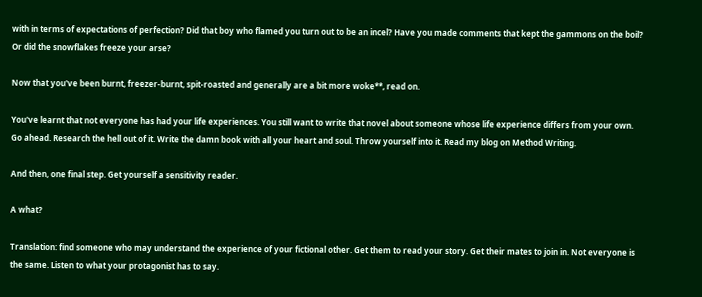with in terms of expectations of perfection? Did that boy who flamed you turn out to be an incel? Have you made comments that kept the gammons on the boil? Or did the snowflakes freeze your arse?

Now that you've been burnt, freezer-burnt, spit-roasted and generally are a bit more woke**, read on.

You've learnt that not everyone has had your life experiences. You still want to write that novel about someone whose life experience differs from your own. Go ahead. Research the hell out of it. Write the damn book with all your heart and soul. Throw yourself into it. Read my blog on Method Writing.

And then, one final step. Get yourself a sensitivity reader.

A what?

Translation: find someone who may understand the experience of your fictional other. Get them to read your story. Get their mates to join in. Not everyone is the same. Listen to what your protagonist has to say.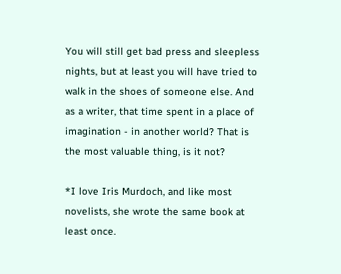You will still get bad press and sleepless nights, but at least you will have tried to walk in the shoes of someone else. And as a writer, that time spent in a place of imagination - in another world? That is the most valuable thing, is it not?

*I love Iris Murdoch, and like most novelists, she wrote the same book at least once.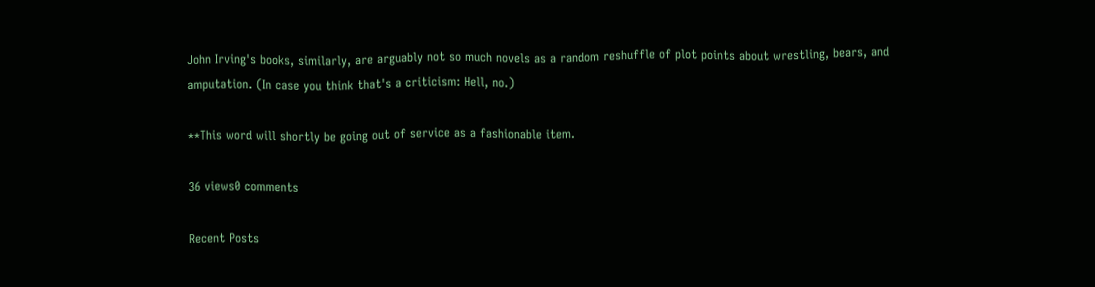John Irving's books, similarly, are arguably not so much novels as a random reshuffle of plot points about wrestling, bears, and amputation. (In case you think that's a criticism: Hell, no.)

**This word will shortly be going out of service as a fashionable item.

36 views0 comments

Recent Posts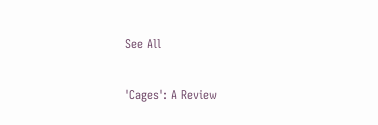See All

'Cages': A Review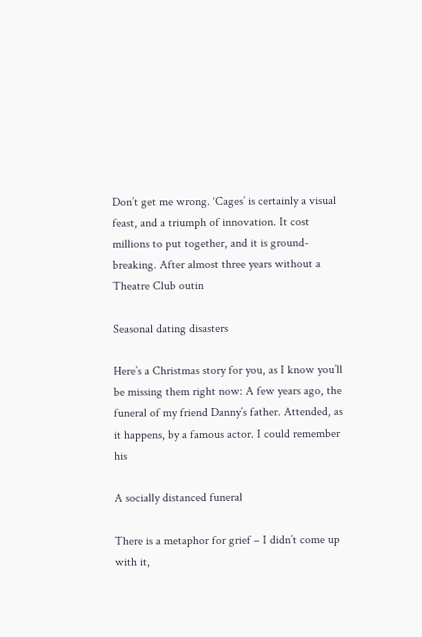Don’t get me wrong. ‘Cages’ is certainly a visual feast, and a triumph of innovation. It cost millions to put together, and it is ground-breaking. After almost three years without a Theatre Club outin

Seasonal dating disasters

Here’s a Christmas story for you, as I know you’ll be missing them right now: A few years ago, the funeral of my friend Danny’s father. Attended, as it happens, by a famous actor. I could remember his

A socially distanced funeral

There is a metaphor for grief – I didn’t come up with it,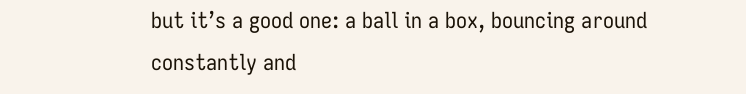but it’s a good one: a ball in a box, bouncing around constantly and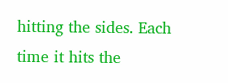hitting the sides. Each time it hits the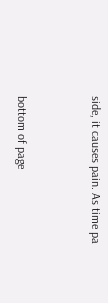side, it causes pain. As time pa


bottom of page